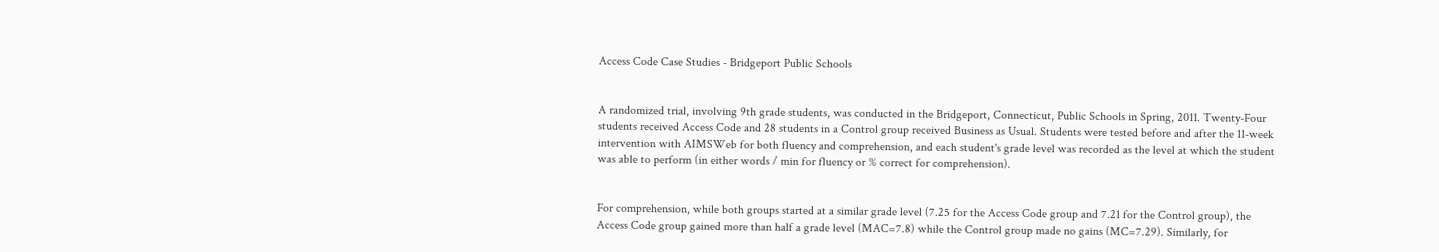Access Code Case Studies - Bridgeport Public Schools


A randomized trial, involving 9th grade students, was conducted in the Bridgeport, Connecticut, Public Schools in Spring, 2011. Twenty-Four students received Access Code and 28 students in a Control group received Business as Usual. Students were tested before and after the 11-week intervention with AIMSWeb for both fluency and comprehension, and each student's grade level was recorded as the level at which the student was able to perform (in either words / min for fluency or % correct for comprehension).


For comprehension, while both groups started at a similar grade level (7.25 for the Access Code group and 7.21 for the Control group), the Access Code group gained more than half a grade level (MAC=7.8) while the Control group made no gains (MC=7.29). Similarly, for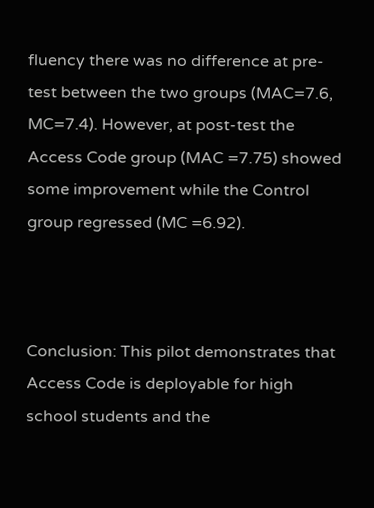fluency there was no difference at pre-test between the two groups (MAC=7.6, MC=7.4). However, at post-test the Access Code group (MAC =7.75) showed some improvement while the Control group regressed (MC =6.92).



Conclusion: This pilot demonstrates that Access Code is deployable for high school students and the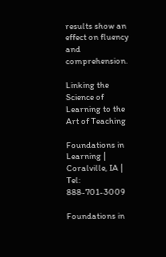results show an effect on fluency and comprehension.

Linking the Science of Learning to the Art of Teaching

Foundations in Learning | Coralville, IA | Tel: 888-701-3009

Foundations in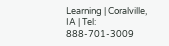Learning | Coralville, IA | Tel: 888-701-3009